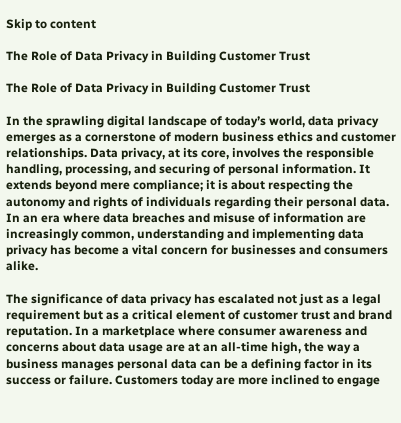Skip to content

The Role of Data Privacy in Building Customer Trust

The Role of Data Privacy in Building Customer Trust

In the sprawling digital landscape of today’s world, data privacy emerges as a cornerstone of modern business ethics and customer relationships. Data privacy, at its core, involves the responsible handling, processing, and securing of personal information. It extends beyond mere compliance; it is about respecting the autonomy and rights of individuals regarding their personal data. In an era where data breaches and misuse of information are increasingly common, understanding and implementing data privacy has become a vital concern for businesses and consumers alike.

The significance of data privacy has escalated not just as a legal requirement but as a critical element of customer trust and brand reputation. In a marketplace where consumer awareness and concerns about data usage are at an all-time high, the way a business manages personal data can be a defining factor in its success or failure. Customers today are more inclined to engage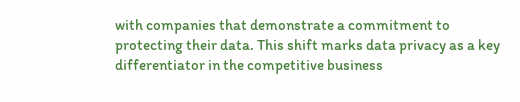with companies that demonstrate a commitment to protecting their data. This shift marks data privacy as a key differentiator in the competitive business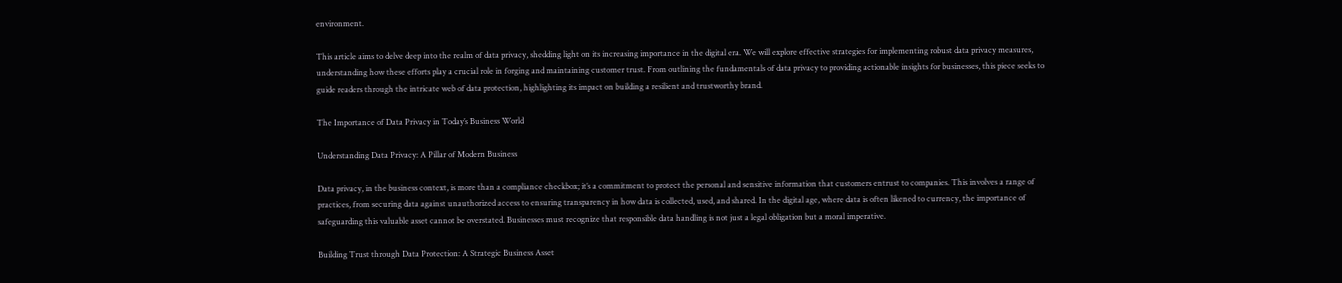environment.

This article aims to delve deep into the realm of data privacy, shedding light on its increasing importance in the digital era. We will explore effective strategies for implementing robust data privacy measures, understanding how these efforts play a crucial role in forging and maintaining customer trust. From outlining the fundamentals of data privacy to providing actionable insights for businesses, this piece seeks to guide readers through the intricate web of data protection, highlighting its impact on building a resilient and trustworthy brand.

The Importance of Data Privacy in Today’s Business World

Understanding Data Privacy: A Pillar of Modern Business

Data privacy, in the business context, is more than a compliance checkbox; it’s a commitment to protect the personal and sensitive information that customers entrust to companies. This involves a range of practices, from securing data against unauthorized access to ensuring transparency in how data is collected, used, and shared. In the digital age, where data is often likened to currency, the importance of safeguarding this valuable asset cannot be overstated. Businesses must recognize that responsible data handling is not just a legal obligation but a moral imperative.

Building Trust through Data Protection: A Strategic Business Asset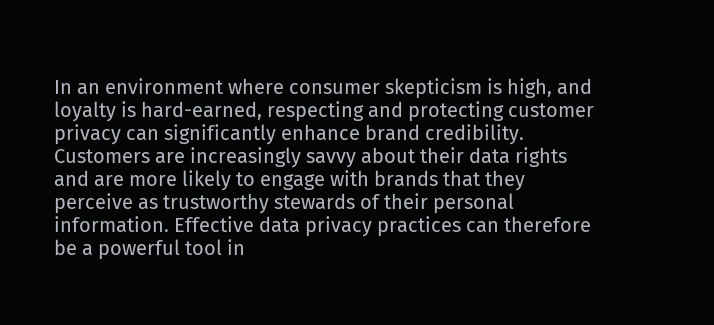In an environment where consumer skepticism is high, and loyalty is hard-earned, respecting and protecting customer privacy can significantly enhance brand credibility. Customers are increasingly savvy about their data rights and are more likely to engage with brands that they perceive as trustworthy stewards of their personal information. Effective data privacy practices can therefore be a powerful tool in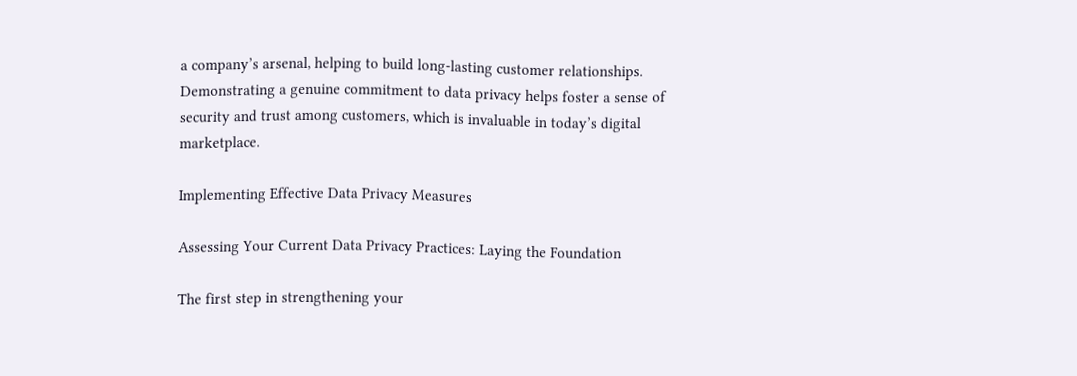a company’s arsenal, helping to build long-lasting customer relationships. Demonstrating a genuine commitment to data privacy helps foster a sense of security and trust among customers, which is invaluable in today’s digital marketplace.

Implementing Effective Data Privacy Measures

Assessing Your Current Data Privacy Practices: Laying the Foundation

The first step in strengthening your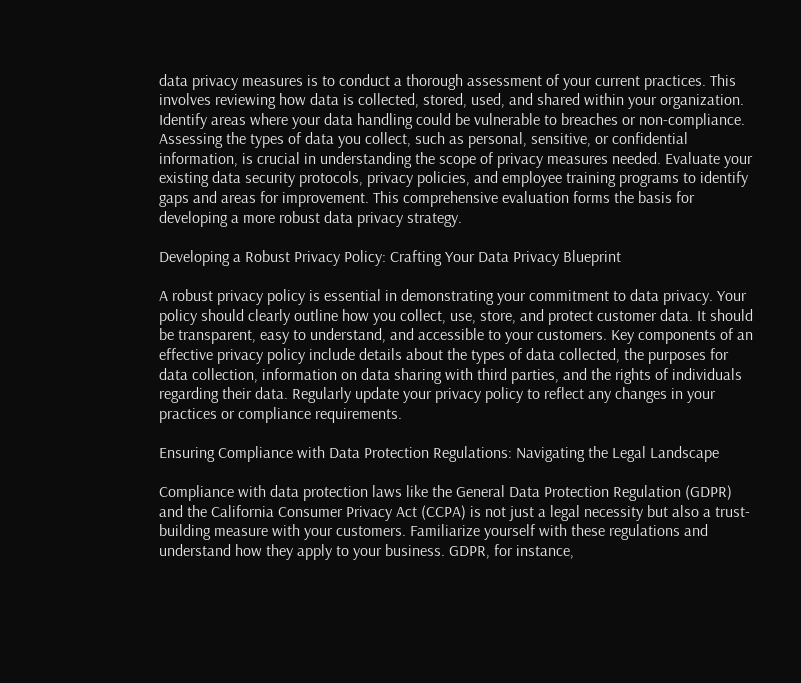data privacy measures is to conduct a thorough assessment of your current practices. This involves reviewing how data is collected, stored, used, and shared within your organization. Identify areas where your data handling could be vulnerable to breaches or non-compliance. Assessing the types of data you collect, such as personal, sensitive, or confidential information, is crucial in understanding the scope of privacy measures needed. Evaluate your existing data security protocols, privacy policies, and employee training programs to identify gaps and areas for improvement. This comprehensive evaluation forms the basis for developing a more robust data privacy strategy.

Developing a Robust Privacy Policy: Crafting Your Data Privacy Blueprint

A robust privacy policy is essential in demonstrating your commitment to data privacy. Your policy should clearly outline how you collect, use, store, and protect customer data. It should be transparent, easy to understand, and accessible to your customers. Key components of an effective privacy policy include details about the types of data collected, the purposes for data collection, information on data sharing with third parties, and the rights of individuals regarding their data. Regularly update your privacy policy to reflect any changes in your practices or compliance requirements.

Ensuring Compliance with Data Protection Regulations: Navigating the Legal Landscape

Compliance with data protection laws like the General Data Protection Regulation (GDPR) and the California Consumer Privacy Act (CCPA) is not just a legal necessity but also a trust-building measure with your customers. Familiarize yourself with these regulations and understand how they apply to your business. GDPR, for instance,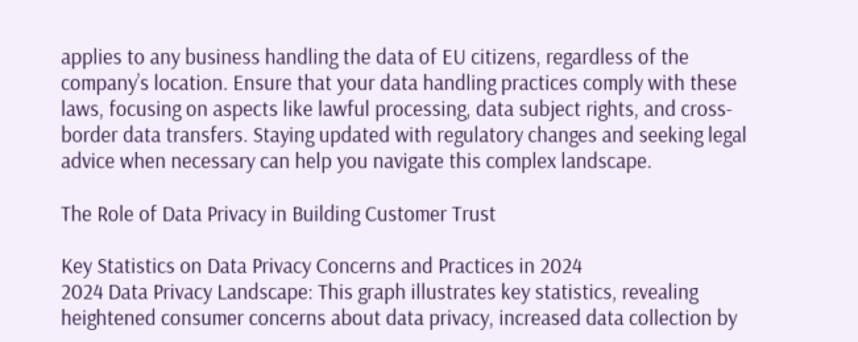applies to any business handling the data of EU citizens, regardless of the company’s location. Ensure that your data handling practices comply with these laws, focusing on aspects like lawful processing, data subject rights, and cross-border data transfers. Staying updated with regulatory changes and seeking legal advice when necessary can help you navigate this complex landscape.

The Role of Data Privacy in Building Customer Trust

Key Statistics on Data Privacy Concerns and Practices in 2024
2024 Data Privacy Landscape: This graph illustrates key statistics, revealing heightened consumer concerns about data privacy, increased data collection by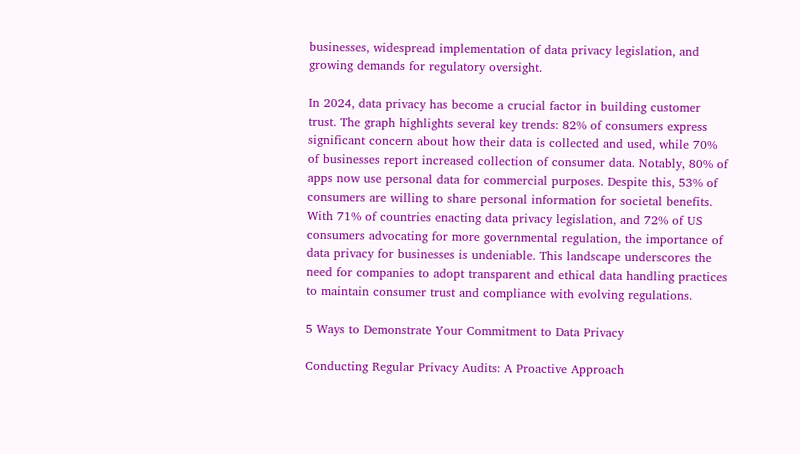businesses, widespread implementation of data privacy legislation, and growing demands for regulatory oversight.

In 2024, data privacy has become a crucial factor in building customer trust. The graph highlights several key trends: 82% of consumers express significant concern about how their data is collected and used, while 70% of businesses report increased collection of consumer data. Notably, 80% of apps now use personal data for commercial purposes. Despite this, 53% of consumers are willing to share personal information for societal benefits. With 71% of countries enacting data privacy legislation, and 72% of US consumers advocating for more governmental regulation, the importance of data privacy for businesses is undeniable. This landscape underscores the need for companies to adopt transparent and ethical data handling practices to maintain consumer trust and compliance with evolving regulations.

5 Ways to Demonstrate Your Commitment to Data Privacy

Conducting Regular Privacy Audits: A Proactive Approach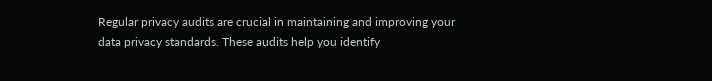Regular privacy audits are crucial in maintaining and improving your data privacy standards. These audits help you identify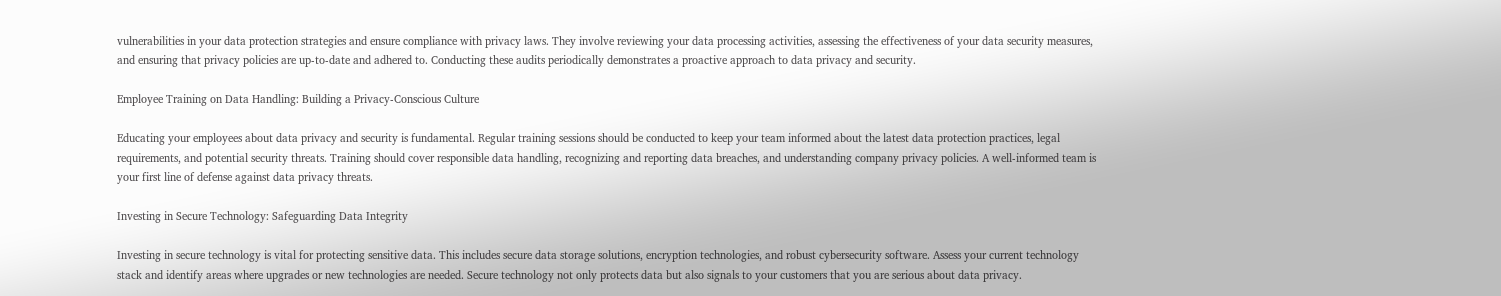vulnerabilities in your data protection strategies and ensure compliance with privacy laws. They involve reviewing your data processing activities, assessing the effectiveness of your data security measures, and ensuring that privacy policies are up-to-date and adhered to. Conducting these audits periodically demonstrates a proactive approach to data privacy and security.

Employee Training on Data Handling: Building a Privacy-Conscious Culture

Educating your employees about data privacy and security is fundamental. Regular training sessions should be conducted to keep your team informed about the latest data protection practices, legal requirements, and potential security threats. Training should cover responsible data handling, recognizing and reporting data breaches, and understanding company privacy policies. A well-informed team is your first line of defense against data privacy threats.

Investing in Secure Technology: Safeguarding Data Integrity

Investing in secure technology is vital for protecting sensitive data. This includes secure data storage solutions, encryption technologies, and robust cybersecurity software. Assess your current technology stack and identify areas where upgrades or new technologies are needed. Secure technology not only protects data but also signals to your customers that you are serious about data privacy.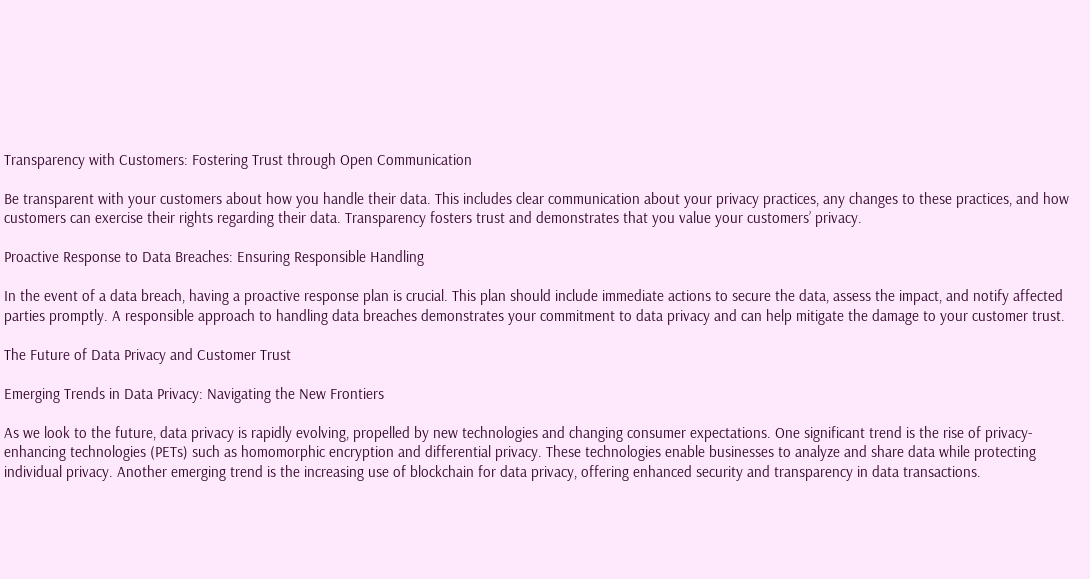Transparency with Customers: Fostering Trust through Open Communication

Be transparent with your customers about how you handle their data. This includes clear communication about your privacy practices, any changes to these practices, and how customers can exercise their rights regarding their data. Transparency fosters trust and demonstrates that you value your customers’ privacy.

Proactive Response to Data Breaches: Ensuring Responsible Handling

In the event of a data breach, having a proactive response plan is crucial. This plan should include immediate actions to secure the data, assess the impact, and notify affected parties promptly. A responsible approach to handling data breaches demonstrates your commitment to data privacy and can help mitigate the damage to your customer trust.

The Future of Data Privacy and Customer Trust

Emerging Trends in Data Privacy: Navigating the New Frontiers

As we look to the future, data privacy is rapidly evolving, propelled by new technologies and changing consumer expectations. One significant trend is the rise of privacy-enhancing technologies (PETs) such as homomorphic encryption and differential privacy. These technologies enable businesses to analyze and share data while protecting individual privacy. Another emerging trend is the increasing use of blockchain for data privacy, offering enhanced security and transparency in data transactions.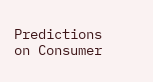Predictions on Consumer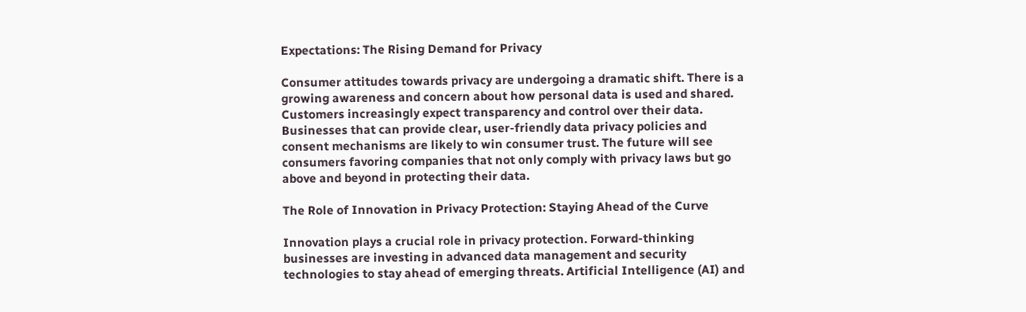Expectations: The Rising Demand for Privacy

Consumer attitudes towards privacy are undergoing a dramatic shift. There is a growing awareness and concern about how personal data is used and shared. Customers increasingly expect transparency and control over their data. Businesses that can provide clear, user-friendly data privacy policies and consent mechanisms are likely to win consumer trust. The future will see consumers favoring companies that not only comply with privacy laws but go above and beyond in protecting their data.

The Role of Innovation in Privacy Protection: Staying Ahead of the Curve

Innovation plays a crucial role in privacy protection. Forward-thinking businesses are investing in advanced data management and security technologies to stay ahead of emerging threats. Artificial Intelligence (AI) and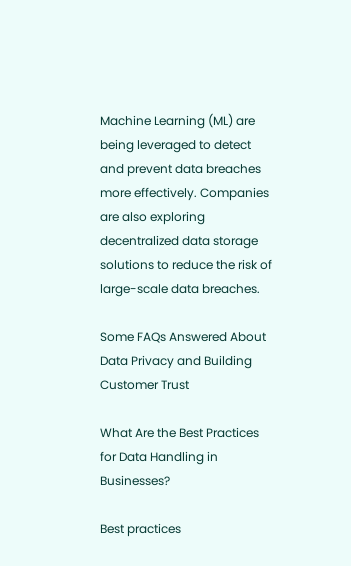Machine Learning (ML) are being leveraged to detect and prevent data breaches more effectively. Companies are also exploring decentralized data storage solutions to reduce the risk of large-scale data breaches.

Some FAQs Answered About Data Privacy and Building Customer Trust

What Are the Best Practices for Data Handling in Businesses?

Best practices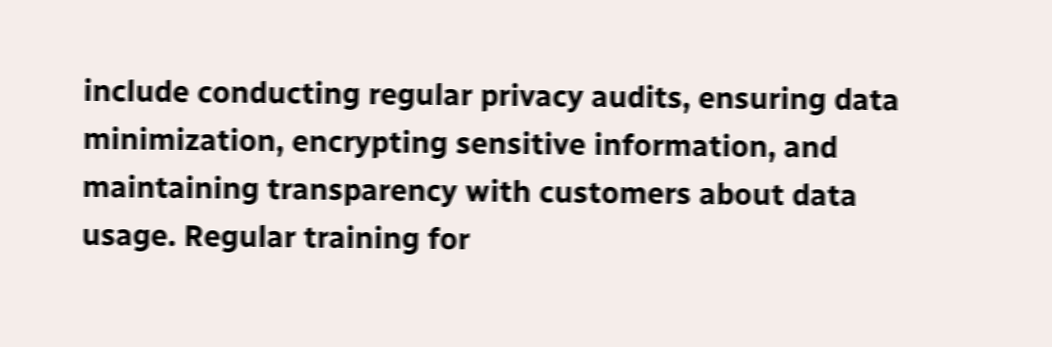include conducting regular privacy audits, ensuring data minimization, encrypting sensitive information, and maintaining transparency with customers about data usage. Regular training for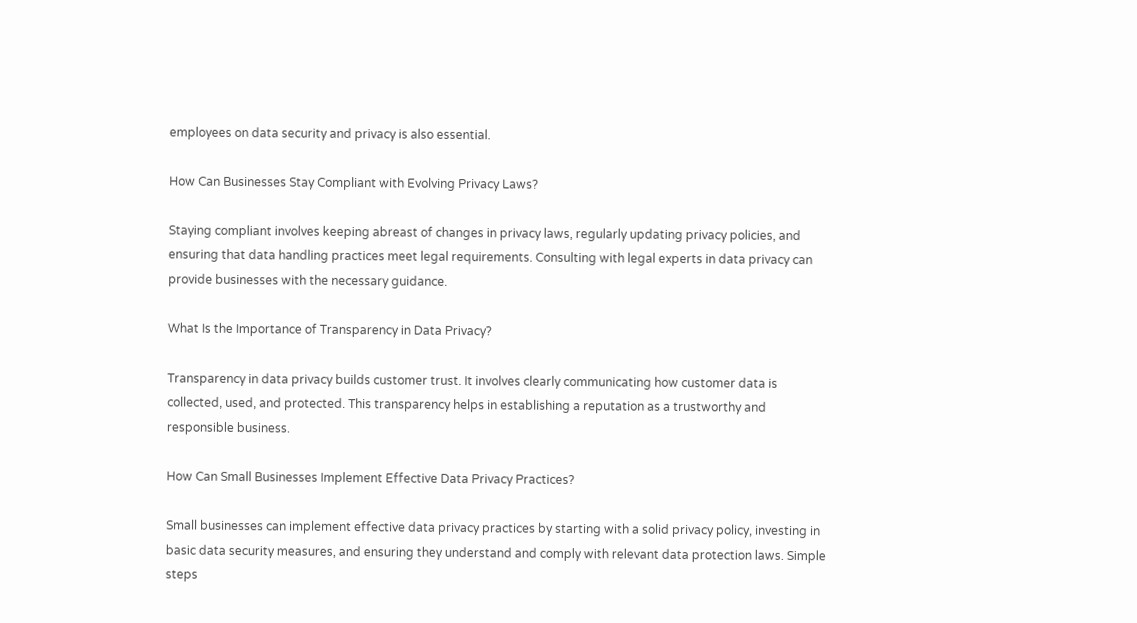employees on data security and privacy is also essential.

How Can Businesses Stay Compliant with Evolving Privacy Laws?

Staying compliant involves keeping abreast of changes in privacy laws, regularly updating privacy policies, and ensuring that data handling practices meet legal requirements. Consulting with legal experts in data privacy can provide businesses with the necessary guidance.

What Is the Importance of Transparency in Data Privacy?

Transparency in data privacy builds customer trust. It involves clearly communicating how customer data is collected, used, and protected. This transparency helps in establishing a reputation as a trustworthy and responsible business.

How Can Small Businesses Implement Effective Data Privacy Practices?

Small businesses can implement effective data privacy practices by starting with a solid privacy policy, investing in basic data security measures, and ensuring they understand and comply with relevant data protection laws. Simple steps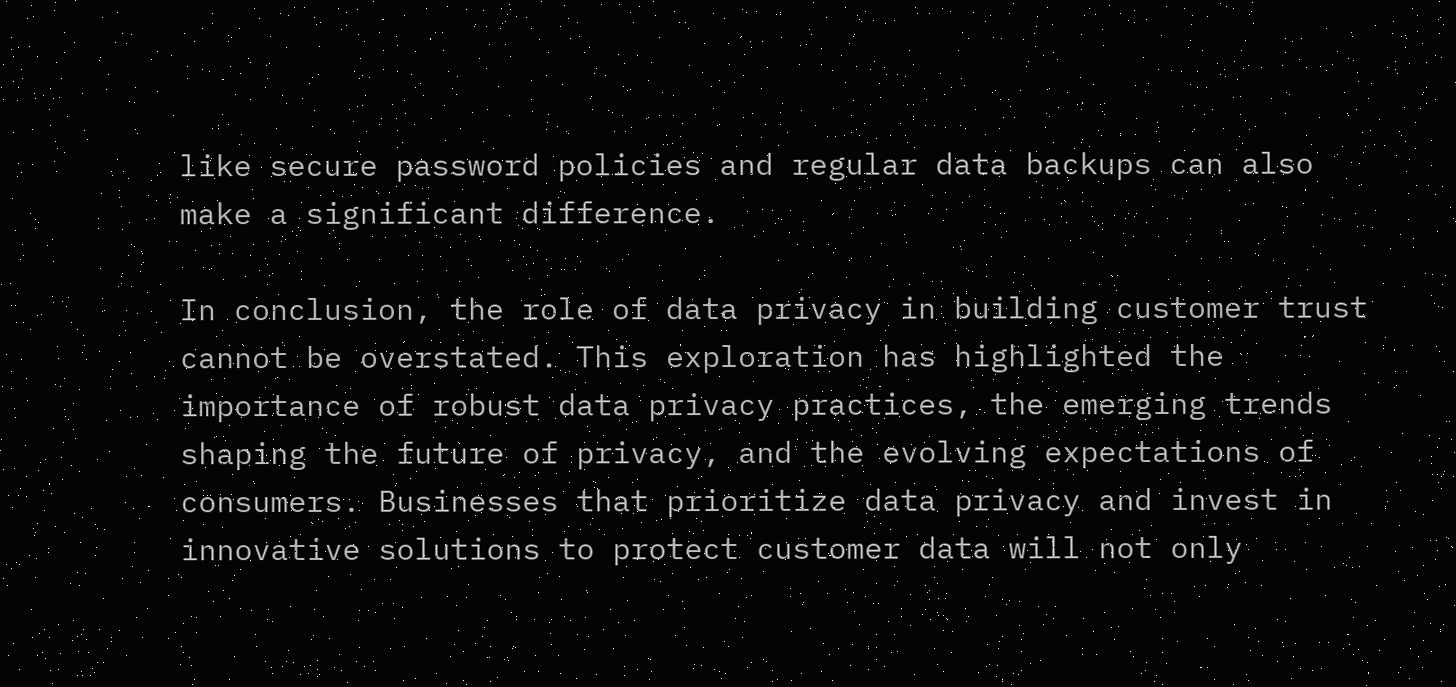like secure password policies and regular data backups can also make a significant difference.

In conclusion, the role of data privacy in building customer trust cannot be overstated. This exploration has highlighted the importance of robust data privacy practices, the emerging trends shaping the future of privacy, and the evolving expectations of consumers. Businesses that prioritize data privacy and invest in innovative solutions to protect customer data will not only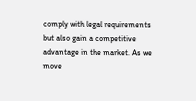comply with legal requirements but also gain a competitive advantage in the market. As we move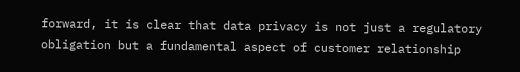forward, it is clear that data privacy is not just a regulatory obligation but a fundamental aspect of customer relationship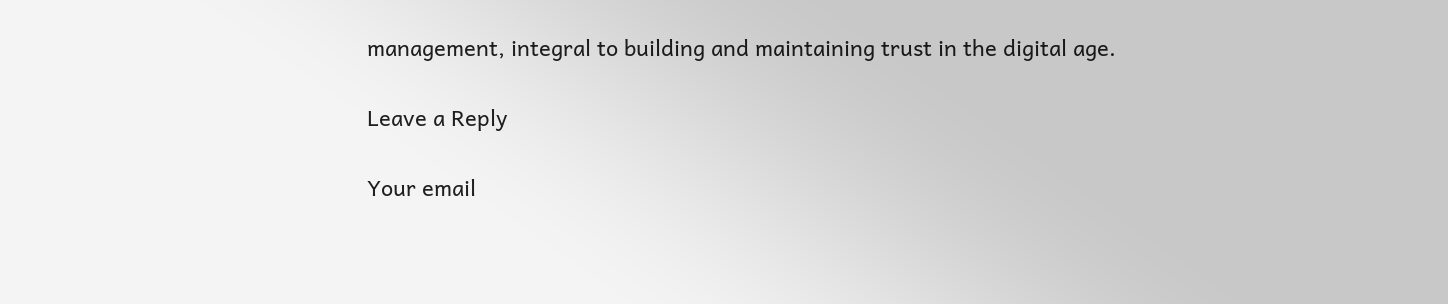management, integral to building and maintaining trust in the digital age.

Leave a Reply

Your email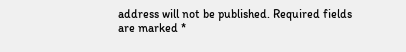address will not be published. Required fields are marked *